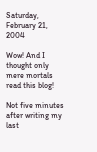Saturday, February 21, 2004

Wow! And I thought only mere mortals read this blog!

Not five minutes after writing my last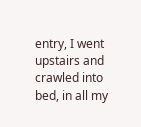entry, I went upstairs and crawled into bed, in all my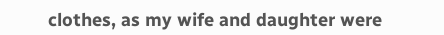clothes, as my wife and daughter were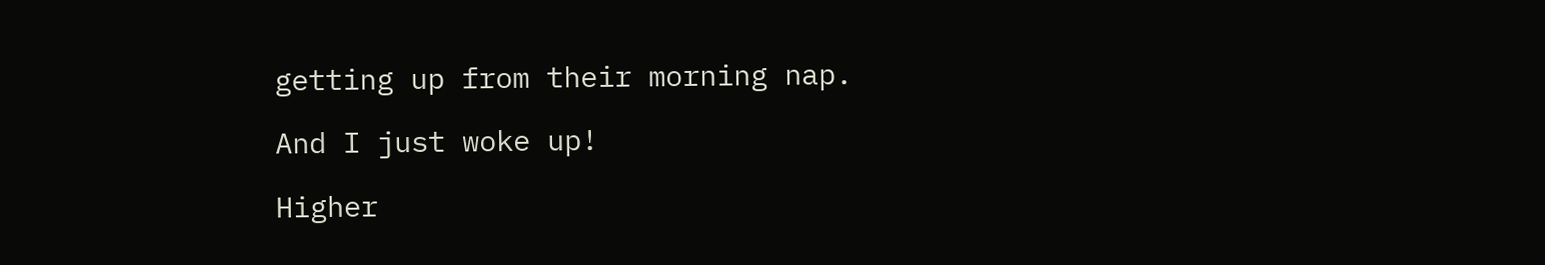getting up from their morning nap.

And I just woke up!

Higher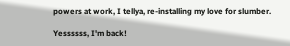powers at work, I tellya, re-installing my love for slumber.

Yessssss, I'm back!